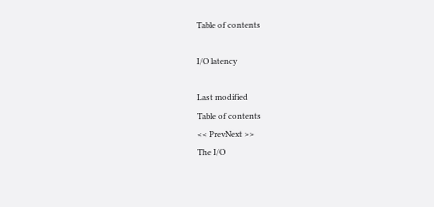Table of contents

I/O latency

Last modified
Table of contents
<< PrevNext >>
The I/O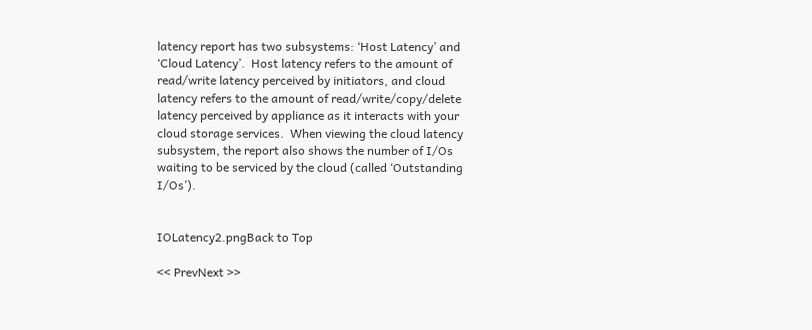latency report has two subsystems: ‘Host Latency’ and ‘Cloud Latency’.  Host latency refers to the amount of read/write latency perceived by initiators, and cloud latency refers to the amount of read/write/copy/delete latency perceived by appliance as it interacts with your cloud storage services.  When viewing the cloud latency subsystem, the report also shows the number of I/Os waiting to be serviced by the cloud (called ‘Outstanding I/Os’).


IOLatency2.pngBack to Top

<< PrevNext >>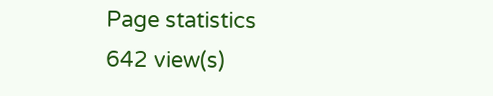Page statistics
642 view(s)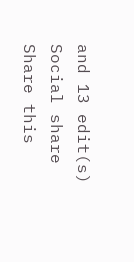and 13 edit(s)
Social share
Share this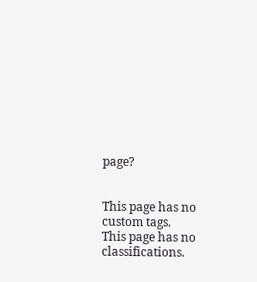page?


This page has no custom tags.
This page has no classifications.